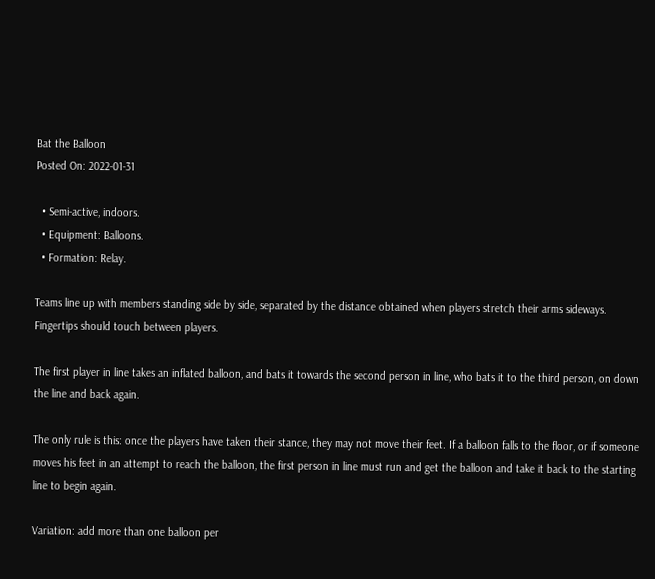Bat the Balloon
Posted On: 2022-01-31

  • Semi-active, indoors.
  • Equipment: Balloons.
  • Formation: Relay.

Teams line up with members standing side by side, separated by the distance obtained when players stretch their arms sideways. Fingertips should touch between players.

The first player in line takes an inflated balloon, and bats it towards the second person in line, who bats it to the third person, on down the line and back again.

The only rule is this: once the players have taken their stance, they may not move their feet. If a balloon falls to the floor, or if someone moves his feet in an attempt to reach the balloon, the first person in line must run and get the balloon and take it back to the starting line to begin again.

Variation: add more than one balloon per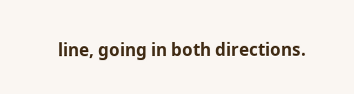line, going in both directions.